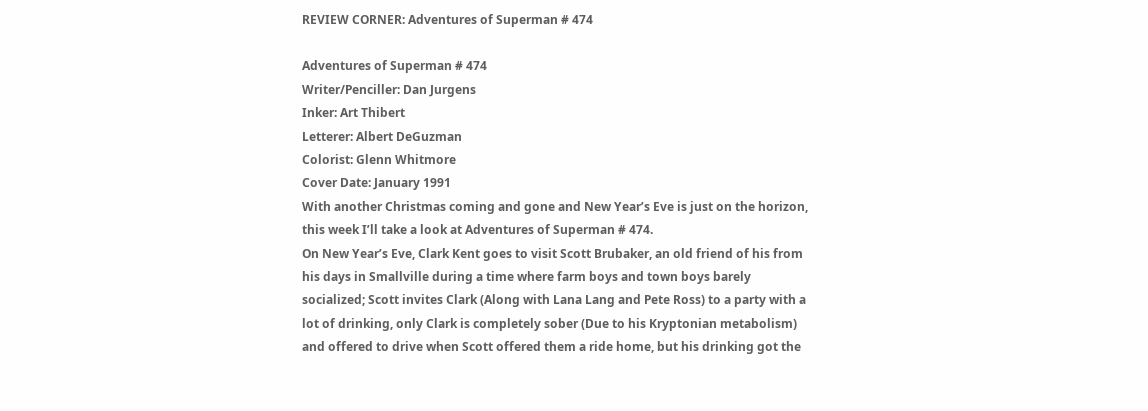REVIEW CORNER: Adventures of Superman # 474

Adventures of Superman # 474
Writer/Penciller: Dan Jurgens
Inker: Art Thibert
Letterer: Albert DeGuzman
Colorist: Glenn Whitmore
Cover Date: January 1991
With another Christmas coming and gone and New Year’s Eve is just on the horizon, this week I’ll take a look at Adventures of Superman # 474.
On New Year’s Eve, Clark Kent goes to visit Scott Brubaker, an old friend of his from his days in Smallville during a time where farm boys and town boys barely socialized; Scott invites Clark (Along with Lana Lang and Pete Ross) to a party with a lot of drinking, only Clark is completely sober (Due to his Kryptonian metabolism) and offered to drive when Scott offered them a ride home, but his drinking got the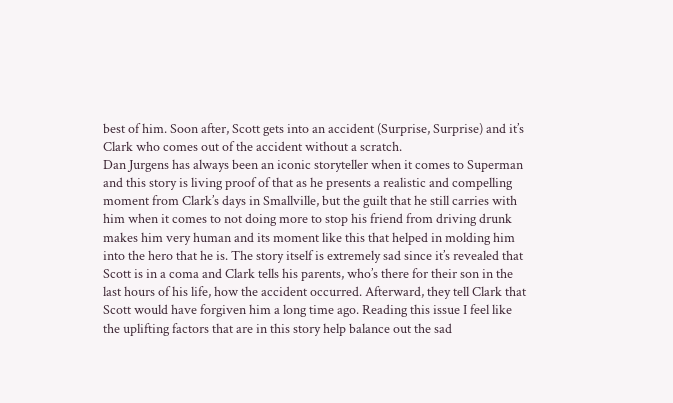best of him. Soon after, Scott gets into an accident (Surprise, Surprise) and it’s Clark who comes out of the accident without a scratch.
Dan Jurgens has always been an iconic storyteller when it comes to Superman and this story is living proof of that as he presents a realistic and compelling moment from Clark’s days in Smallville, but the guilt that he still carries with him when it comes to not doing more to stop his friend from driving drunk makes him very human and its moment like this that helped in molding him into the hero that he is. The story itself is extremely sad since it’s revealed that Scott is in a coma and Clark tells his parents, who’s there for their son in the last hours of his life, how the accident occurred. Afterward, they tell Clark that Scott would have forgiven him a long time ago. Reading this issue I feel like the uplifting factors that are in this story help balance out the sad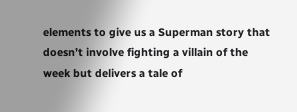elements to give us a Superman story that doesn’t involve fighting a villain of the week but delivers a tale of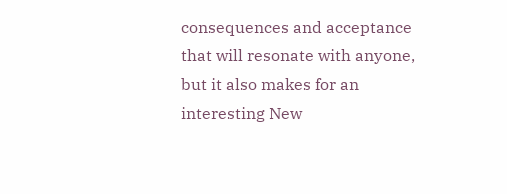consequences and acceptance that will resonate with anyone, but it also makes for an interesting New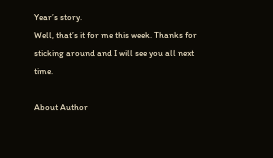Year’s story.
Well, that’s it for me this week. Thanks for sticking around and I will see you all next time.

About Author